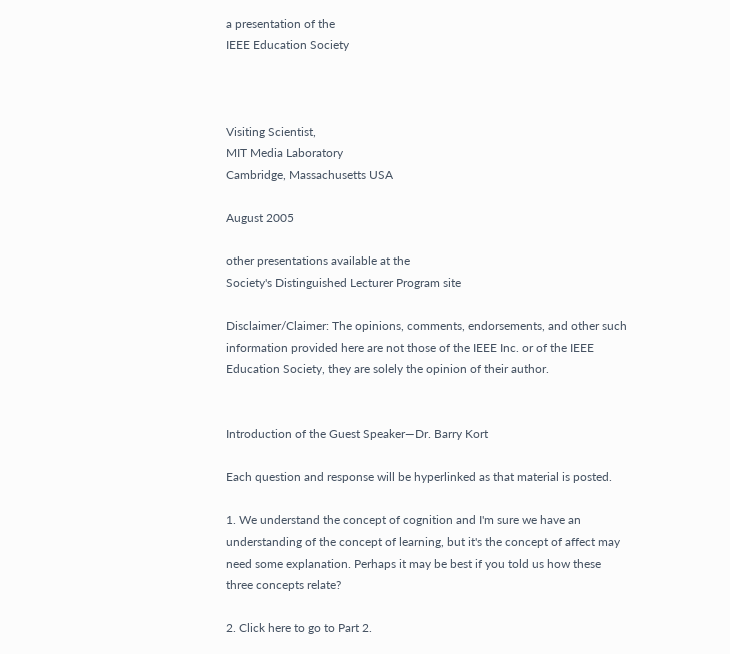a presentation of the
IEEE Education Society



Visiting Scientist,
MIT Media Laboratory
Cambridge, Massachusetts USA

August 2005

other presentations available at the
Society's Distinguished Lecturer Program site

Disclaimer/Claimer: The opinions, comments, endorsements, and other such information provided here are not those of the IEEE Inc. or of the IEEE Education Society, they are solely the opinion of their author.


Introduction of the Guest Speaker—Dr. Barry Kort

Each question and response will be hyperlinked as that material is posted.

1. We understand the concept of cognition and I'm sure we have an understanding of the concept of learning, but it's the concept of affect may need some explanation. Perhaps it may be best if you told us how these three concepts relate?

2. Click here to go to Part 2.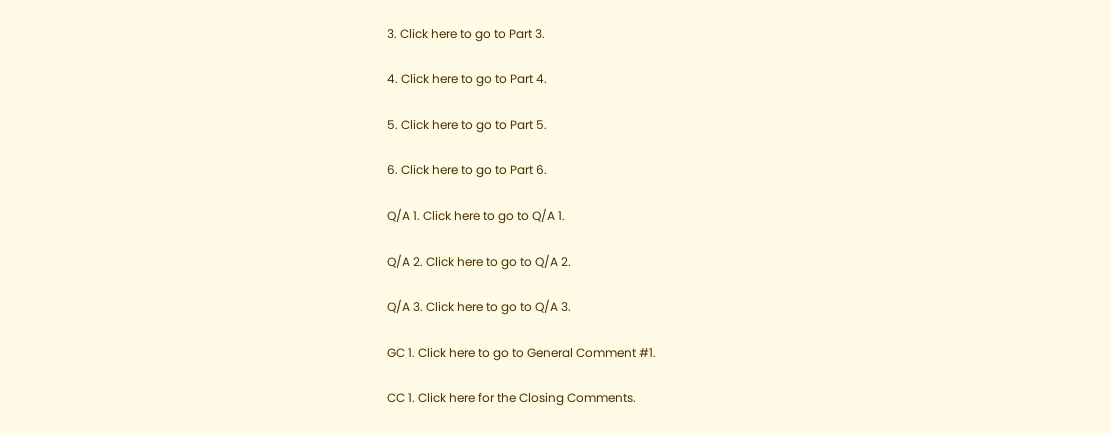3. Click here to go to Part 3.

4. Click here to go to Part 4.

5. Click here to go to Part 5.

6. Click here to go to Part 6.

Q/A 1. Click here to go to Q/A 1.

Q/A 2. Click here to go to Q/A 2.

Q/A 3. Click here to go to Q/A 3.

GC 1. Click here to go to General Comment #1.

CC 1. Click here for the Closing Comments.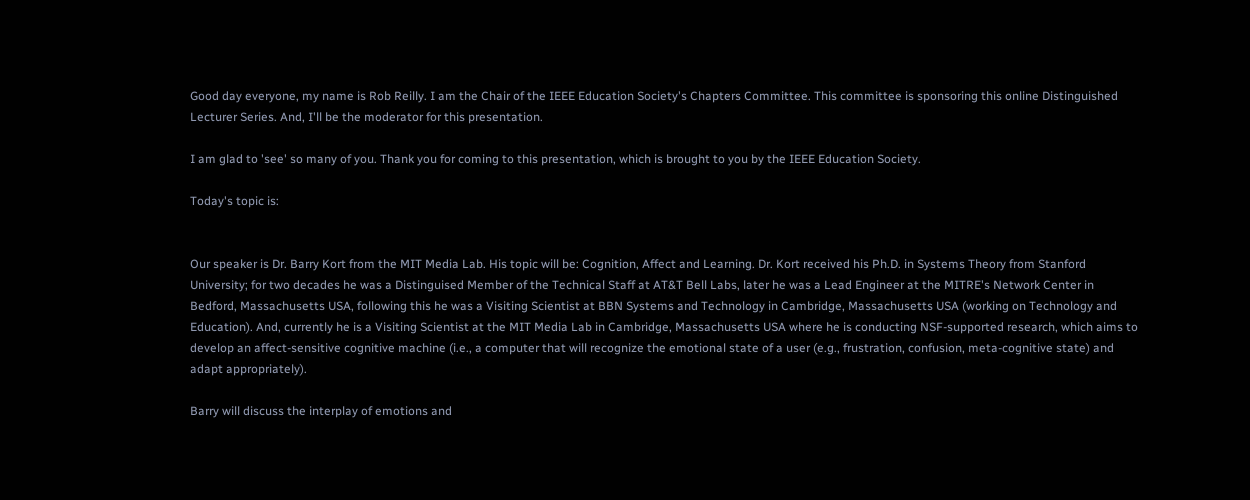Good day everyone, my name is Rob Reilly. I am the Chair of the IEEE Education Society's Chapters Committee. This committee is sponsoring this online Distinguished Lecturer Series. And, I'll be the moderator for this presentation.

I am glad to 'see' so many of you. Thank you for coming to this presentation, which is brought to you by the IEEE Education Society.

Today's topic is:


Our speaker is Dr. Barry Kort from the MIT Media Lab. His topic will be: Cognition, Affect and Learning. Dr. Kort received his Ph.D. in Systems Theory from Stanford University; for two decades he was a Distinguised Member of the Technical Staff at AT&T Bell Labs, later he was a Lead Engineer at the MITRE's Network Center in Bedford, Massachusetts USA, following this he was a Visiting Scientist at BBN Systems and Technology in Cambridge, Massachusetts USA (working on Technology and Education). And, currently he is a Visiting Scientist at the MIT Media Lab in Cambridge, Massachusetts USA where he is conducting NSF-supported research, which aims to develop an affect-sensitive cognitive machine (i.e., a computer that will recognize the emotional state of a user (e.g., frustration, confusion, meta-cognitive state) and adapt appropriately).

Barry will discuss the interplay of emotions and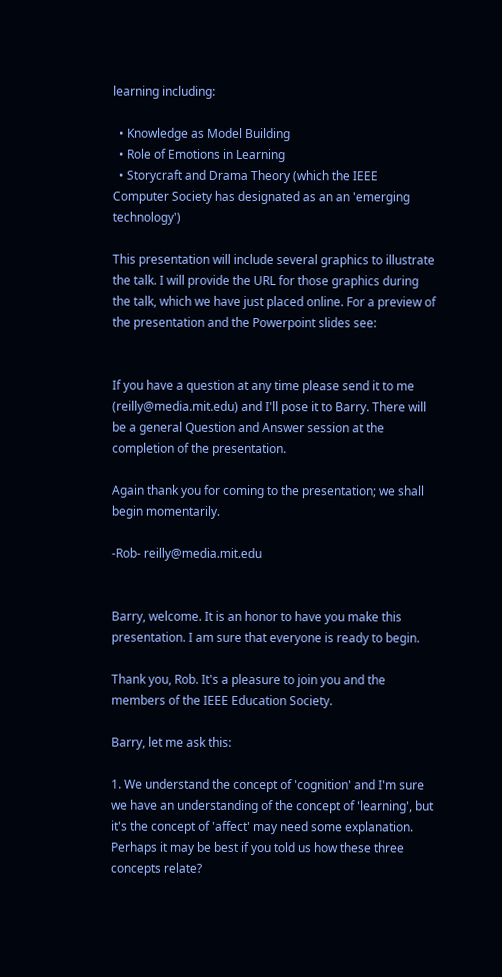learning including:

  • Knowledge as Model Building
  • Role of Emotions in Learning
  • Storycraft and Drama Theory (which the IEEE Computer Society has designated as an an 'emerging technology')

This presentation will include several graphics to illustrate the talk. I will provide the URL for those graphics during the talk, which we have just placed online. For a preview of the presentation and the Powerpoint slides see:


If you have a question at any time please send it to me (reilly@media.mit.edu) and I'll pose it to Barry. There will be a general Question and Answer session at the completion of the presentation.

Again thank you for coming to the presentation; we shall begin momentarily.

-Rob- reilly@media.mit.edu


Barry, welcome. It is an honor to have you make this presentation. I am sure that everyone is ready to begin.

Thank you, Rob. It's a pleasure to join you and the members of the IEEE Education Society.

Barry, let me ask this:

1. We understand the concept of 'cognition' and I'm sure we have an understanding of the concept of 'learning', but it's the concept of 'affect' may need some explanation. Perhaps it may be best if you told us how these three concepts relate?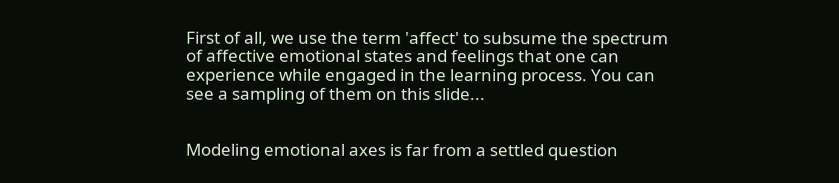First of all, we use the term 'affect' to subsume the spectrum of affective emotional states and feelings that one can experience while engaged in the learning process. You can see a sampling of them on this slide...


Modeling emotional axes is far from a settled question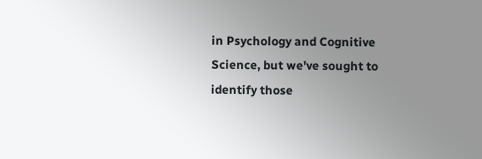in Psychology and Cognitive Science, but we've sought to identify those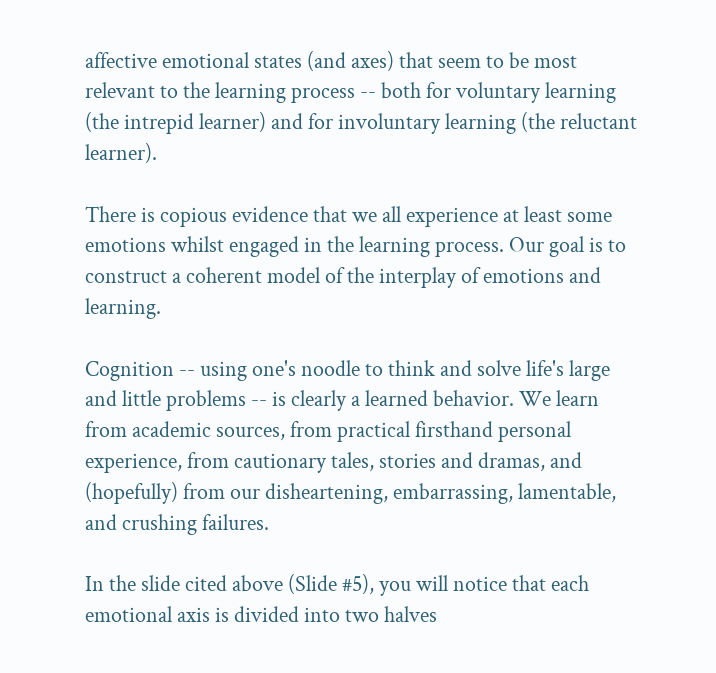affective emotional states (and axes) that seem to be most relevant to the learning process -- both for voluntary learning (the intrepid learner) and for involuntary learning (the reluctant learner).

There is copious evidence that we all experience at least some emotions whilst engaged in the learning process. Our goal is to construct a coherent model of the interplay of emotions and learning.

Cognition -- using one's noodle to think and solve life's large and little problems -- is clearly a learned behavior. We learn from academic sources, from practical firsthand personal experience, from cautionary tales, stories and dramas, and (hopefully) from our disheartening, embarrassing, lamentable, and crushing failures.

In the slide cited above (Slide #5), you will notice that each emotional axis is divided into two halves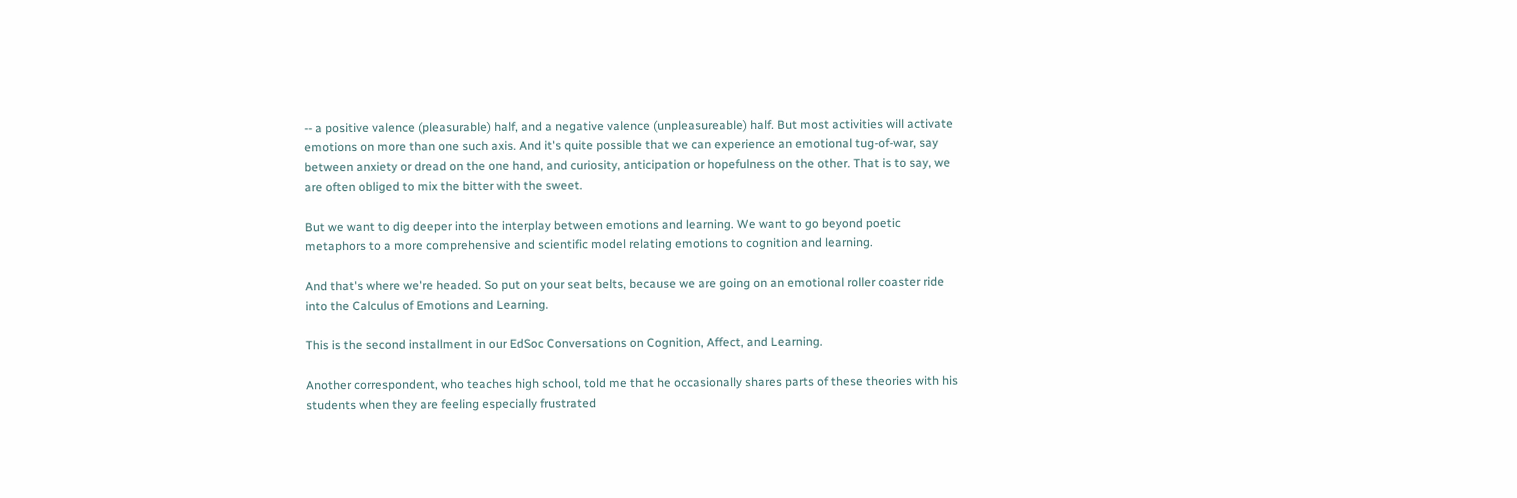-- a positive valence (pleasurable) half, and a negative valence (unpleasureable) half. But most activities will activate emotions on more than one such axis. And it's quite possible that we can experience an emotional tug-of-war, say between anxiety or dread on the one hand, and curiosity, anticipation or hopefulness on the other. That is to say, we are often obliged to mix the bitter with the sweet.

But we want to dig deeper into the interplay between emotions and learning. We want to go beyond poetic metaphors to a more comprehensive and scientific model relating emotions to cognition and learning.

And that's where we're headed. So put on your seat belts, because we are going on an emotional roller coaster ride into the Calculus of Emotions and Learning.

This is the second installment in our EdSoc Conversations on Cognition, Affect, and Learning.

Another correspondent, who teaches high school, told me that he occasionally shares parts of these theories with his students when they are feeling especially frustrated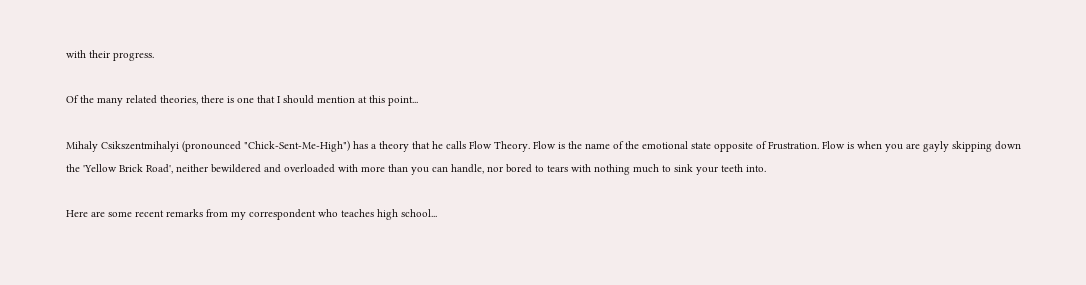with their progress.

Of the many related theories, there is one that I should mention at this point...

Mihaly Csikszentmihalyi (pronounced "Chick-Sent-Me-High") has a theory that he calls Flow Theory. Flow is the name of the emotional state opposite of Frustration. Flow is when you are gayly skipping down the 'Yellow Brick Road', neither bewildered and overloaded with more than you can handle, nor bored to tears with nothing much to sink your teeth into.

Here are some recent remarks from my correspondent who teaches high school...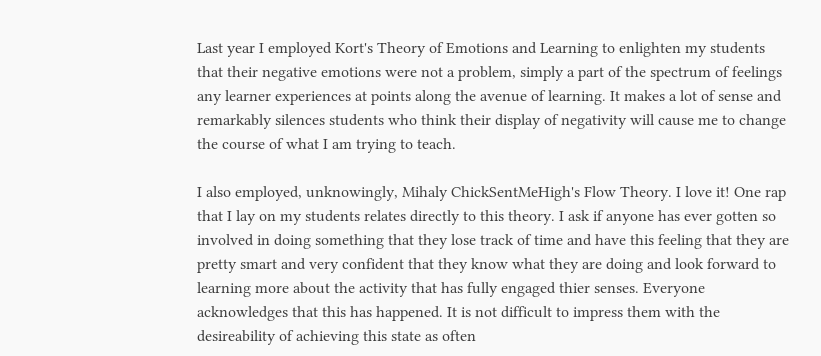Last year I employed Kort's Theory of Emotions and Learning to enlighten my students that their negative emotions were not a problem, simply a part of the spectrum of feelings any learner experiences at points along the avenue of learning. It makes a lot of sense and remarkably silences students who think their display of negativity will cause me to change the course of what I am trying to teach.

I also employed, unknowingly, Mihaly ChickSentMeHigh's Flow Theory. I love it! One rap that I lay on my students relates directly to this theory. I ask if anyone has ever gotten so involved in doing something that they lose track of time and have this feeling that they are pretty smart and very confident that they know what they are doing and look forward to learning more about the activity that has fully engaged thier senses. Everyone acknowledges that this has happened. It is not difficult to impress them with the desireability of achieving this state as often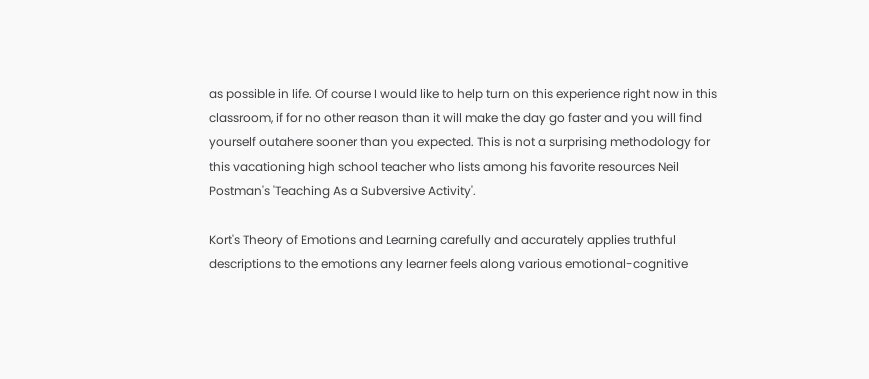as possible in life. Of course I would like to help turn on this experience right now in this classroom, if for no other reason than it will make the day go faster and you will find yourself outahere sooner than you expected. This is not a surprising methodology for this vacationing high school teacher who lists among his favorite resources Neil Postman's 'Teaching As a Subversive Activity'.

Kort's Theory of Emotions and Learning carefully and accurately applies truthful descriptions to the emotions any learner feels along various emotional-cognitive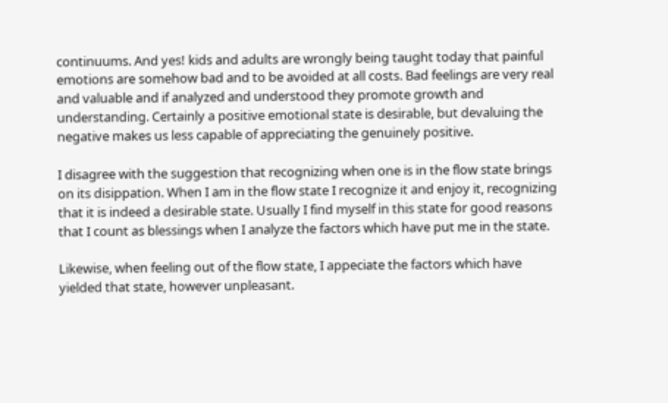continuums. And yes! kids and adults are wrongly being taught today that painful emotions are somehow bad and to be avoided at all costs. Bad feelings are very real and valuable and if analyzed and understood they promote growth and understanding. Certainly a positive emotional state is desirable, but devaluing the negative makes us less capable of appreciating the genuinely positive.

I disagree with the suggestion that recognizing when one is in the flow state brings on its disippation. When I am in the flow state I recognize it and enjoy it, recognizing that it is indeed a desirable state. Usually I find myself in this state for good reasons that I count as blessings when I analyze the factors which have put me in the state.

Likewise, when feeling out of the flow state, I appeciate the factors which have yielded that state, however unpleasant.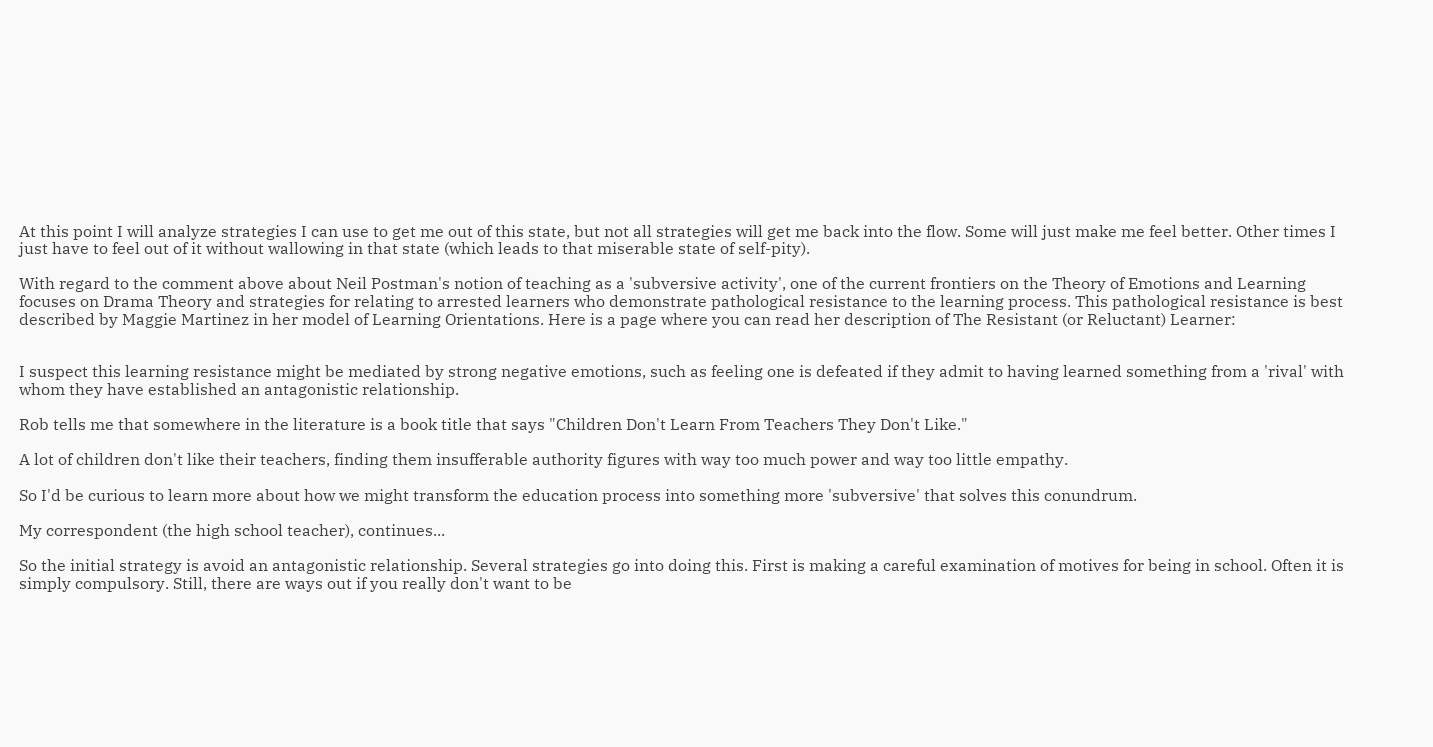At this point I will analyze strategies I can use to get me out of this state, but not all strategies will get me back into the flow. Some will just make me feel better. Other times I just have to feel out of it without wallowing in that state (which leads to that miserable state of self-pity).

With regard to the comment above about Neil Postman's notion of teaching as a 'subversive activity', one of the current frontiers on the Theory of Emotions and Learning focuses on Drama Theory and strategies for relating to arrested learners who demonstrate pathological resistance to the learning process. This pathological resistance is best described by Maggie Martinez in her model of Learning Orientations. Here is a page where you can read her description of The Resistant (or Reluctant) Learner:


I suspect this learning resistance might be mediated by strong negative emotions, such as feeling one is defeated if they admit to having learned something from a 'rival' with whom they have established an antagonistic relationship.

Rob tells me that somewhere in the literature is a book title that says "Children Don't Learn From Teachers They Don't Like."

A lot of children don't like their teachers, finding them insufferable authority figures with way too much power and way too little empathy.

So I'd be curious to learn more about how we might transform the education process into something more 'subversive' that solves this conundrum.

My correspondent (the high school teacher), continues...

So the initial strategy is avoid an antagonistic relationship. Several strategies go into doing this. First is making a careful examination of motives for being in school. Often it is simply compulsory. Still, there are ways out if you really don't want to be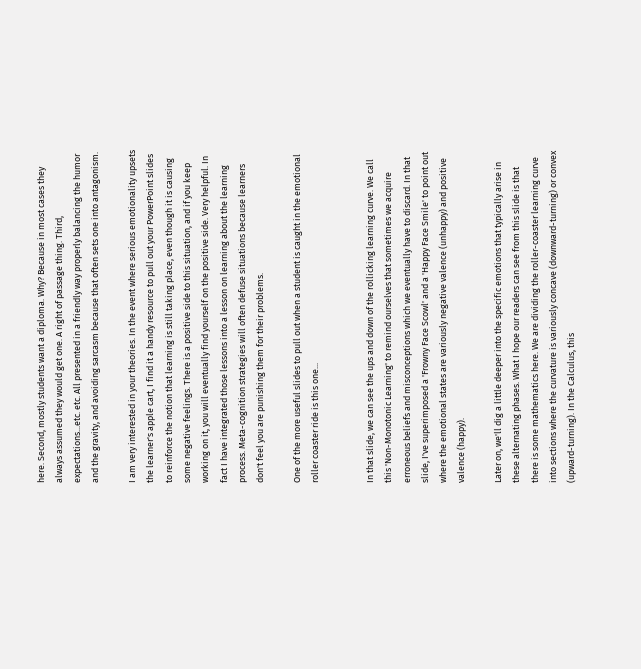here. Second, mostly students want a diploma. Why? Because in most cases they always assumed they would get one. A right of passage thing. Third, expectations...etc. etc. All presented in a friendly way properly balancing the humor and the gravity, and avoiding sarcasm because that often sets one into antagonism.

I am very interested in your theories. In the event where serious emotionality upsets the learner's apple cart, I find it a handy resource to pull out your PowerPoint slides to reinforce the notion that learning is still taking place, even though it is causing some negative feelings. There is a positive side to this situation, and if you keep working on it, you will eventually find yourself on the positive side. Very helpful. In fact I have integrated those lessons into a lesson on learning about the learning process. Meta-cognition strategies will often defuse situations because learners don't feel you are punishing them for their problems.

One of the more useful slides to pull out when a student is caught in the emotional roller coaster ride is this one...


In that slide, we can see the ups and down of the rollicking learning curve. We call this 'Non-Monotonic Learning' to remind ourselves that sometimes we acquire erroneous beliefs and misconceptions which we eventually have to discard. In that slide, I've superimposed a 'Frowny Face Scowl' and a 'Happy Face Smile' to point out where the emotional states are variously negative valence (unhappy) and positive valence (happy).

Later on, we'll dig a little deeper into the specific emotions that typically arise in these alternating phases. What I hope our readers can see from this slide is that there is some mathematics here. We are dividing the roller-coaster learning curve into sections where the curvature is variously concave (downward-turning) or convex (upward-turning). In the Calculus, this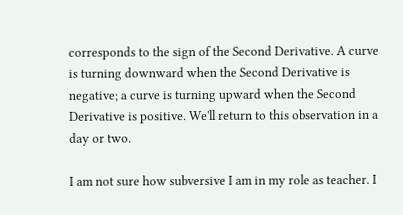corresponds to the sign of the Second Derivative. A curve is turning downward when the Second Derivative is negative; a curve is turning upward when the Second Derivative is positive. We'll return to this observation in a day or two.

I am not sure how subversive I am in my role as teacher. I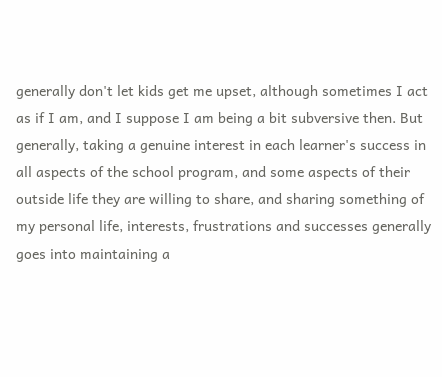generally don't let kids get me upset, although sometimes I act as if I am, and I suppose I am being a bit subversive then. But generally, taking a genuine interest in each learner's success in all aspects of the school program, and some aspects of their outside life they are willing to share, and sharing something of my personal life, interests, frustrations and successes generally goes into maintaining a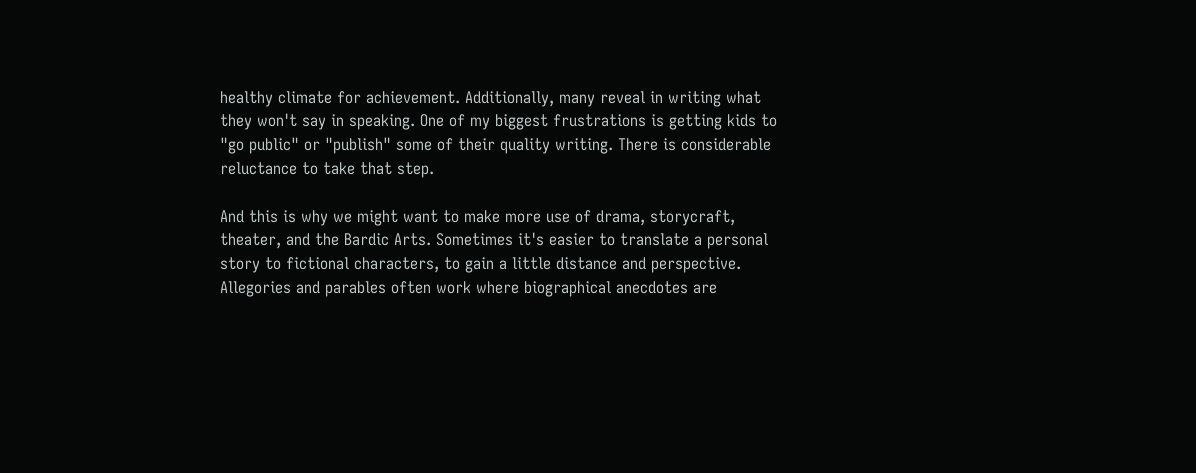healthy climate for achievement. Additionally, many reveal in writing what they won't say in speaking. One of my biggest frustrations is getting kids to "go public" or "publish" some of their quality writing. There is considerable reluctance to take that step.

And this is why we might want to make more use of drama, storycraft, theater, and the Bardic Arts. Sometimes it's easier to translate a personal story to fictional characters, to gain a little distance and perspective. Allegories and parables often work where biographical anecdotes are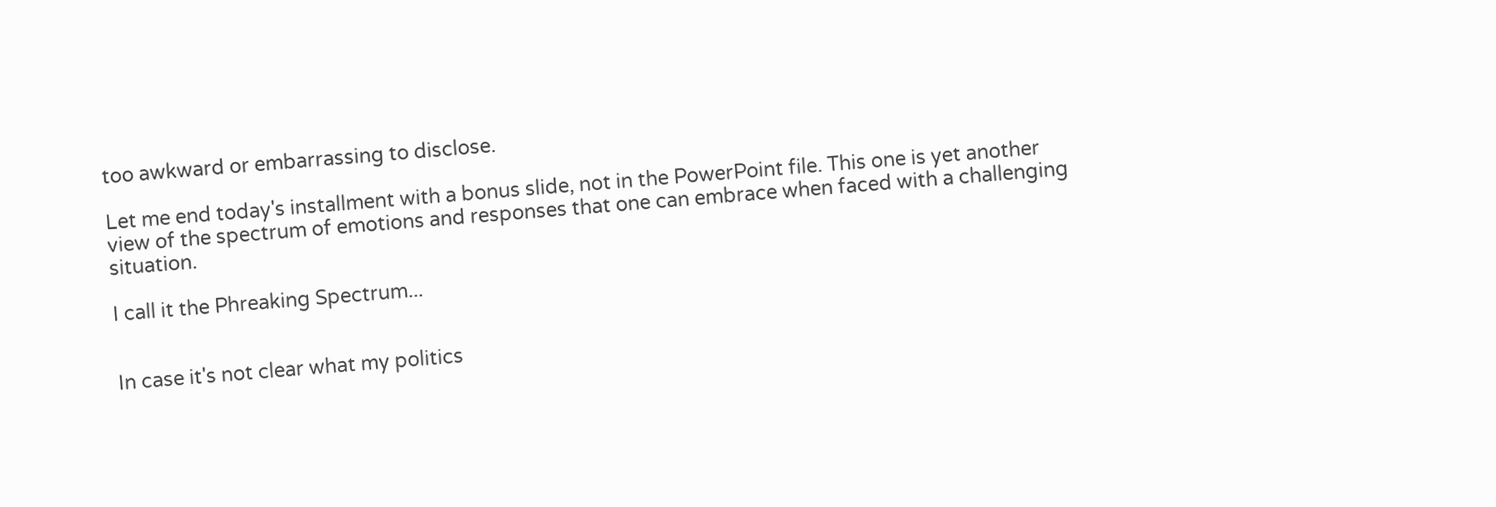too awkward or embarrassing to disclose.

Let me end today's installment with a bonus slide, not in the PowerPoint file. This one is yet another view of the spectrum of emotions and responses that one can embrace when faced with a challenging situation.

I call it the Phreaking Spectrum...


In case it's not clear what my politics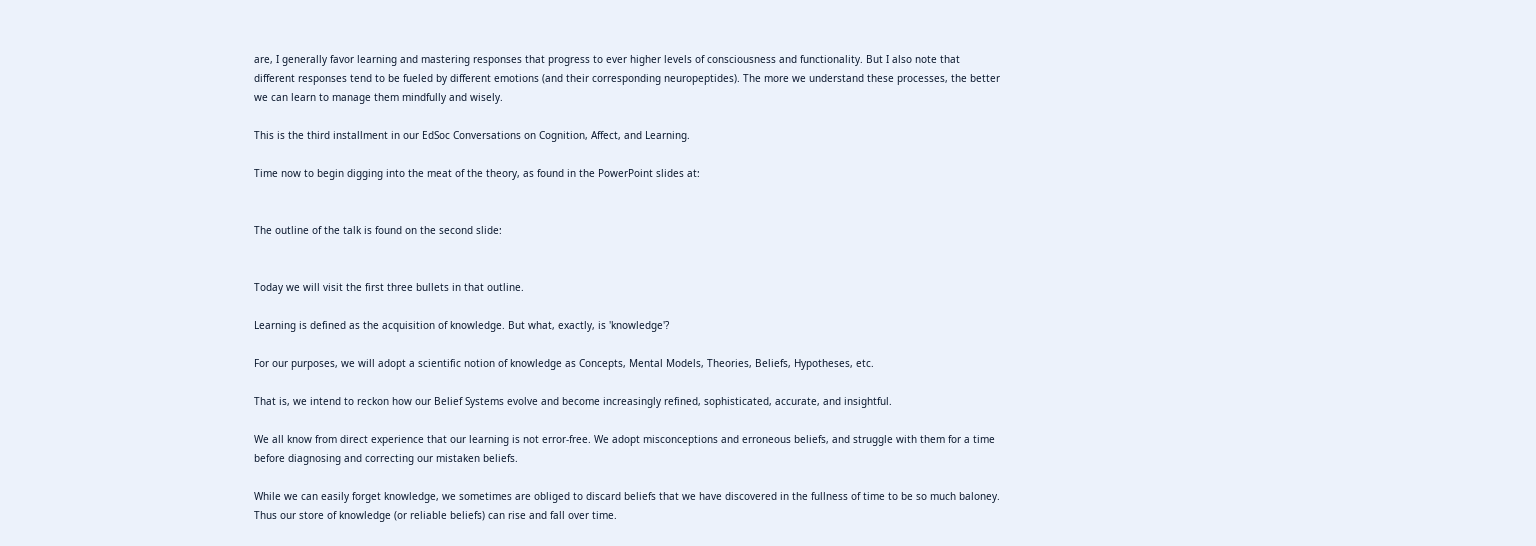are, I generally favor learning and mastering responses that progress to ever higher levels of consciousness and functionality. But I also note that different responses tend to be fueled by different emotions (and their corresponding neuropeptides). The more we understand these processes, the better we can learn to manage them mindfully and wisely.

This is the third installment in our EdSoc Conversations on Cognition, Affect, and Learning.

Time now to begin digging into the meat of the theory, as found in the PowerPoint slides at:


The outline of the talk is found on the second slide:


Today we will visit the first three bullets in that outline.

Learning is defined as the acquisition of knowledge. But what, exactly, is 'knowledge'?

For our purposes, we will adopt a scientific notion of knowledge as Concepts, Mental Models, Theories, Beliefs, Hypotheses, etc.

That is, we intend to reckon how our Belief Systems evolve and become increasingly refined, sophisticated, accurate, and insightful.

We all know from direct experience that our learning is not error-free. We adopt misconceptions and erroneous beliefs, and struggle with them for a time before diagnosing and correcting our mistaken beliefs.

While we can easily forget knowledge, we sometimes are obliged to discard beliefs that we have discovered in the fullness of time to be so much baloney. Thus our store of knowledge (or reliable beliefs) can rise and fall over time.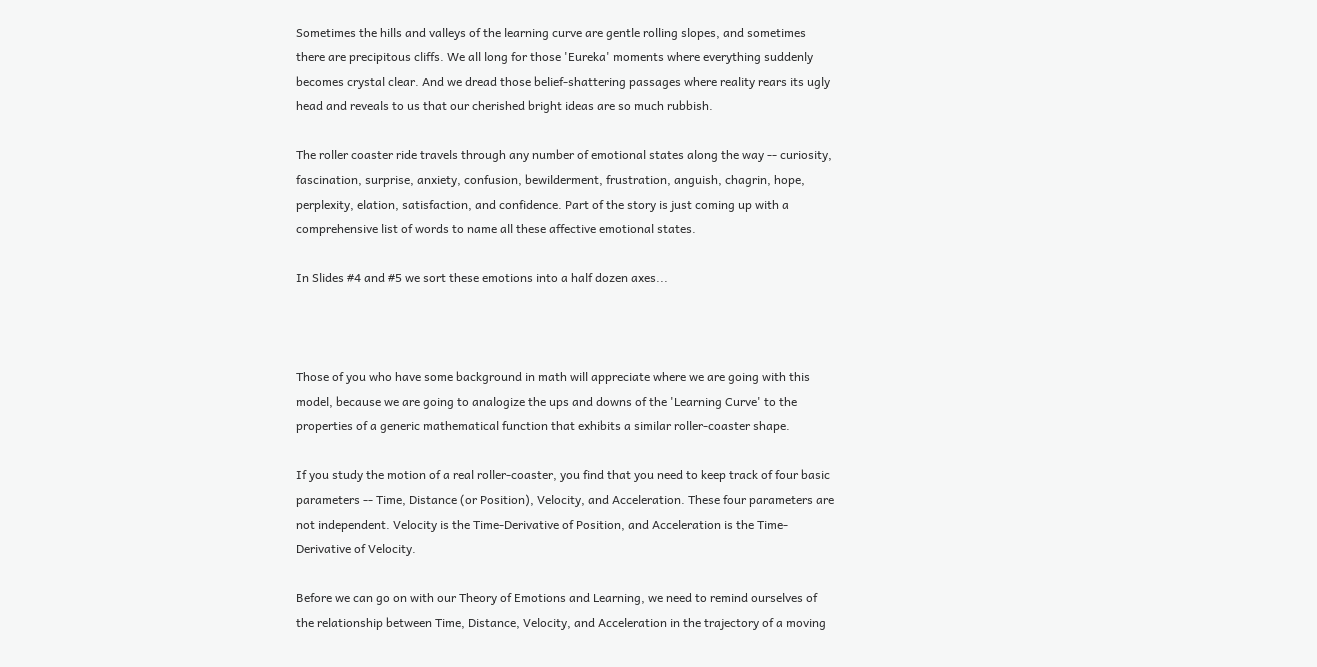Sometimes the hills and valleys of the learning curve are gentle rolling slopes, and sometimes there are precipitous cliffs. We all long for those 'Eureka' moments where everything suddenly becomes crystal clear. And we dread those belief-shattering passages where reality rears its ugly head and reveals to us that our cherished bright ideas are so much rubbish.

The roller coaster ride travels through any number of emotional states along the way -- curiosity, fascination, surprise, anxiety, confusion, bewilderment, frustration, anguish, chagrin, hope, perplexity, elation, satisfaction, and confidence. Part of the story is just coming up with a comprehensive list of words to name all these affective emotional states.

In Slides #4 and #5 we sort these emotions into a half dozen axes...



Those of you who have some background in math will appreciate where we are going with this model, because we are going to analogize the ups and downs of the 'Learning Curve' to the properties of a generic mathematical function that exhibits a similar roller-coaster shape.

If you study the motion of a real roller-coaster, you find that you need to keep track of four basic parameters -- Time, Distance (or Position), Velocity, and Acceleration. These four parameters are not independent. Velocity is the Time-Derivative of Position, and Acceleration is the Time-Derivative of Velocity.

Before we can go on with our Theory of Emotions and Learning, we need to remind ourselves of the relationship between Time, Distance, Velocity, and Acceleration in the trajectory of a moving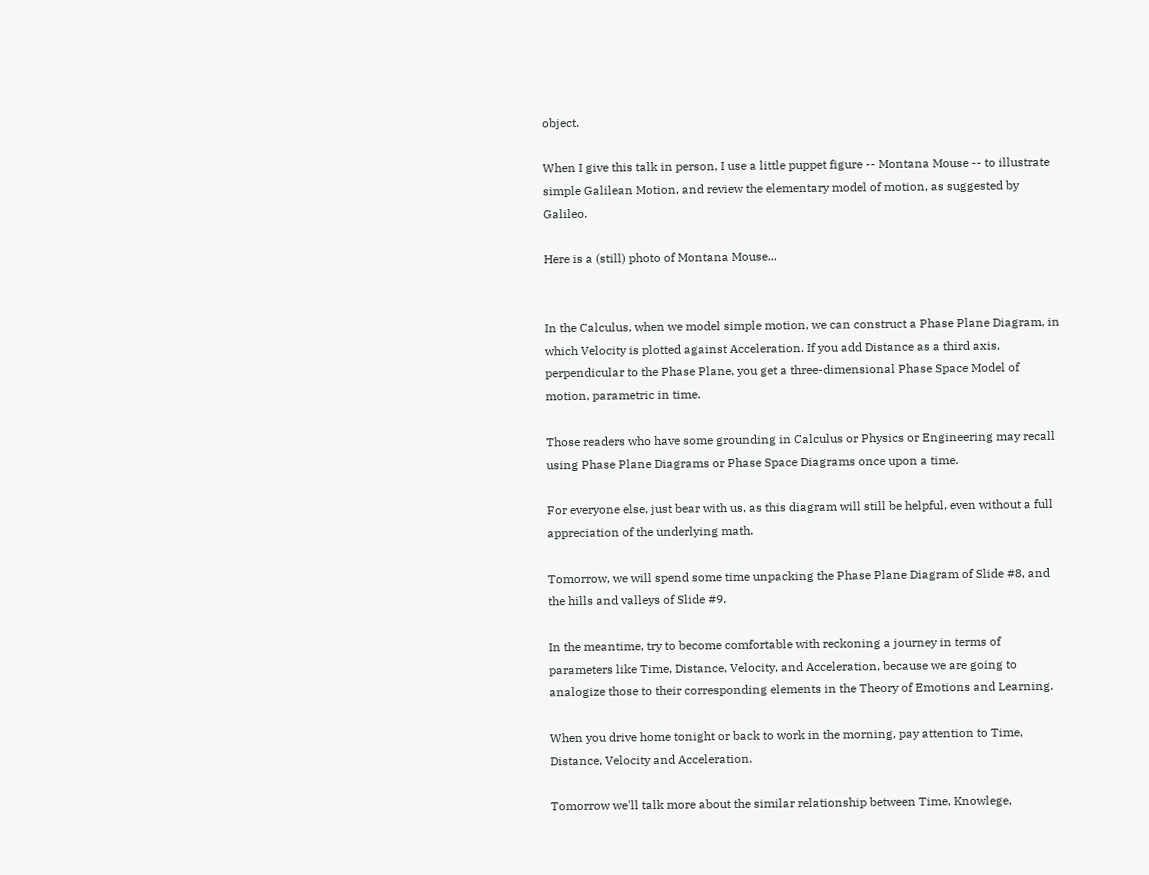object.

When I give this talk in person, I use a little puppet figure -- Montana Mouse -- to illustrate simple Galilean Motion, and review the elementary model of motion, as suggested by Galileo.

Here is a (still) photo of Montana Mouse...


In the Calculus, when we model simple motion, we can construct a Phase Plane Diagram, in which Velocity is plotted against Acceleration. If you add Distance as a third axis, perpendicular to the Phase Plane, you get a three-dimensional Phase Space Model of motion, parametric in time.

Those readers who have some grounding in Calculus or Physics or Engineering may recall using Phase Plane Diagrams or Phase Space Diagrams once upon a time.

For everyone else, just bear with us, as this diagram will still be helpful, even without a full appreciation of the underlying math.

Tomorrow, we will spend some time unpacking the Phase Plane Diagram of Slide #8, and the hills and valleys of Slide #9.

In the meantime, try to become comfortable with reckoning a journey in terms of parameters like Time, Distance, Velocity, and Acceleration, because we are going to analogize those to their corresponding elements in the Theory of Emotions and Learning.

When you drive home tonight or back to work in the morning, pay attention to Time, Distance, Velocity and Acceleration.

Tomorrow we'll talk more about the similar relationship between Time, Knowlege,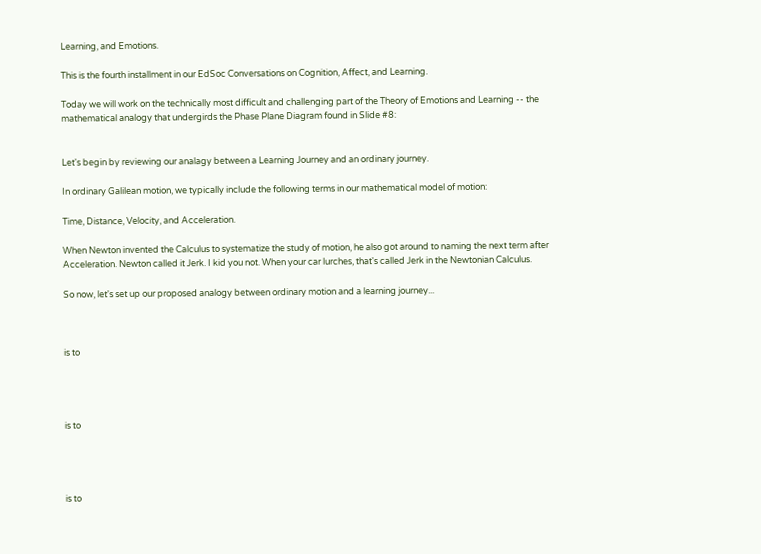Learning, and Emotions.

This is the fourth installment in our EdSoc Conversations on Cognition, Affect, and Learning.

Today we will work on the technically most difficult and challenging part of the Theory of Emotions and Learning -- the mathematical analogy that undergirds the Phase Plane Diagram found in Slide #8:


Let's begin by reviewing our analagy between a Learning Journey and an ordinary journey.

In ordinary Galilean motion, we typically include the following terms in our mathematical model of motion:

Time, Distance, Velocity, and Acceleration.

When Newton invented the Calculus to systematize the study of motion, he also got around to naming the next term after Acceleration. Newton called it Jerk. I kid you not. When your car lurches, that's called Jerk in the Newtonian Calculus.

So now, let's set up our proposed analogy between ordinary motion and a learning journey...



is to




is to




is to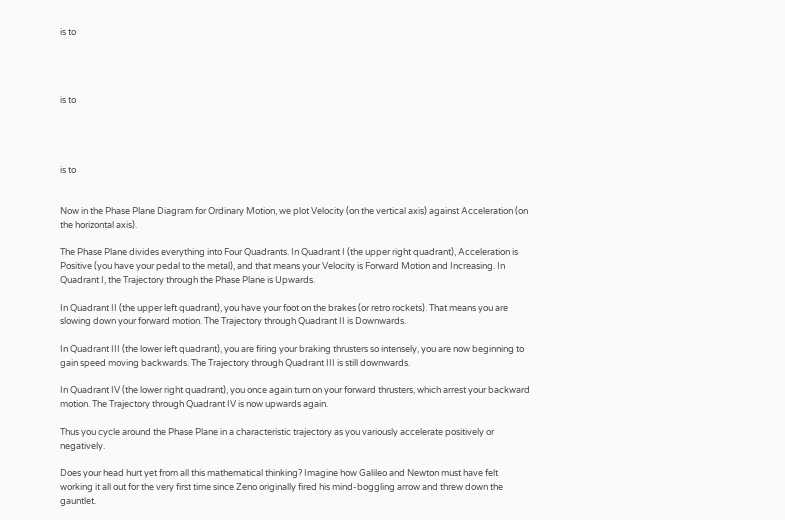is to




is to




is to


Now in the Phase Plane Diagram for Ordinary Motion, we plot Velocity (on the vertical axis) against Acceleration (on the horizontal axis).

The Phase Plane divides everything into Four Quadrants. In Quadrant I (the upper right quadrant), Acceleration is Positive (you have your pedal to the metal), and that means your Velocity is Forward Motion and Increasing. In Quadrant I, the Trajectory through the Phase Plane is Upwards.

In Quadrant II (the upper left quadrant), you have your foot on the brakes (or retro rockets). That means you are slowing down your forward motion. The Trajectory through Quadrant II is Downwards.

In Quadrant III (the lower left quadrant), you are firing your braking thrusters so intensely, you are now beginning to gain speed moving backwards. The Trajectory through Quadrant III is still downwards.

In Quadrant IV (the lower right quadrant), you once again turn on your forward thrusters, which arrest your backward motion. The Trajectory through Quadrant IV is now upwards again.

Thus you cycle around the Phase Plane in a characteristic trajectory as you variously accelerate positively or negatively.

Does your head hurt yet from all this mathematical thinking? Imagine how Galileo and Newton must have felt working it all out for the very first time since Zeno originally fired his mind-boggling arrow and threw down the gauntlet.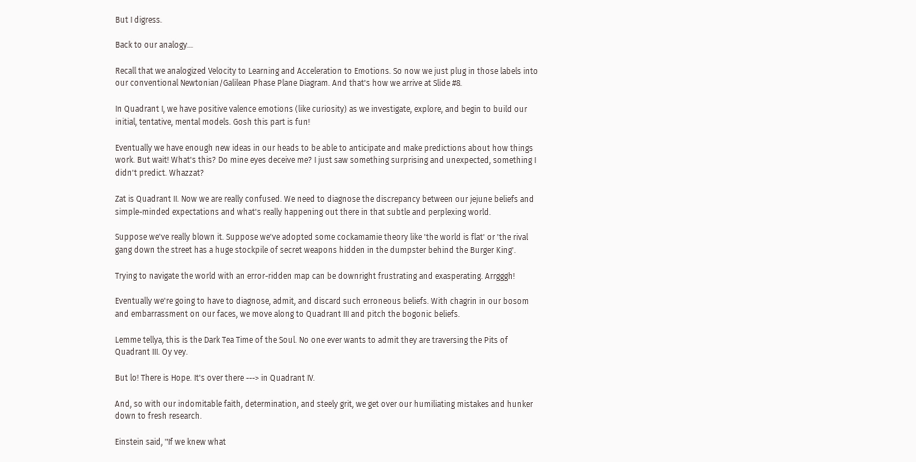But I digress.

Back to our analogy...

Recall that we analogized Velocity to Learning and Acceleration to Emotions. So now we just plug in those labels into our conventional Newtonian/Galilean Phase Plane Diagram. And that's how we arrive at Slide #8.

In Quadrant I, we have positive valence emotions (like curiosity) as we investigate, explore, and begin to build our initial, tentative, mental models. Gosh this part is fun!

Eventually we have enough new ideas in our heads to be able to anticipate and make predictions about how things work. But wait! What's this? Do mine eyes deceive me? I just saw something surprising and unexpected, something I didn't predict. Whazzat?

Zat is Quadrant II. Now we are really confused. We need to diagnose the discrepancy between our jejune beliefs and simple-minded expectations and what's really happening out there in that subtle and perplexing world.

Suppose we've really blown it. Suppose we've adopted some cockamamie theory like 'the world is flat' or 'the rival gang down the street has a huge stockpile of secret weapons hidden in the dumpster behind the Burger King'.

Trying to navigate the world with an error-ridden map can be downright frustrating and exasperating. Arrgggh!

Eventually we're going to have to diagnose, admit, and discard such erroneous beliefs. With chagrin in our bosom and embarrassment on our faces, we move along to Quadrant III and pitch the bogonic beliefs.

Lemme tellya, this is the Dark Tea Time of the Soul. No one ever wants to admit they are traversing the Pits of Quadrant III. Oy vey.

But lo! There is Hope. It's over there ---> in Quadrant IV.

And, so with our indomitable faith, determination, and steely grit, we get over our humiliating mistakes and hunker down to fresh research.

Einstein said, "If we knew what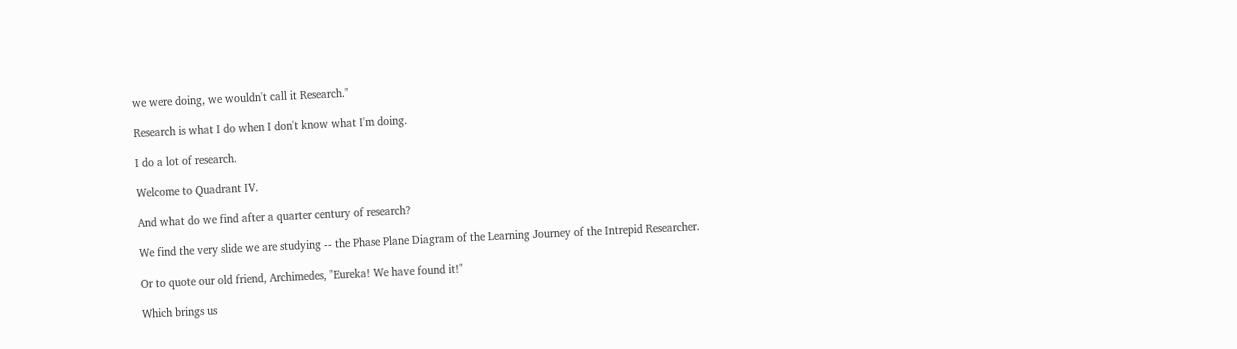we were doing, we wouldn't call it Research."

Research is what I do when I don't know what I'm doing.

I do a lot of research.

Welcome to Quadrant IV.

And what do we find after a quarter century of research?

We find the very slide we are studying -- the Phase Plane Diagram of the Learning Journey of the Intrepid Researcher.

Or to quote our old friend, Archimedes, "Eureka! We have found it!"

Which brings us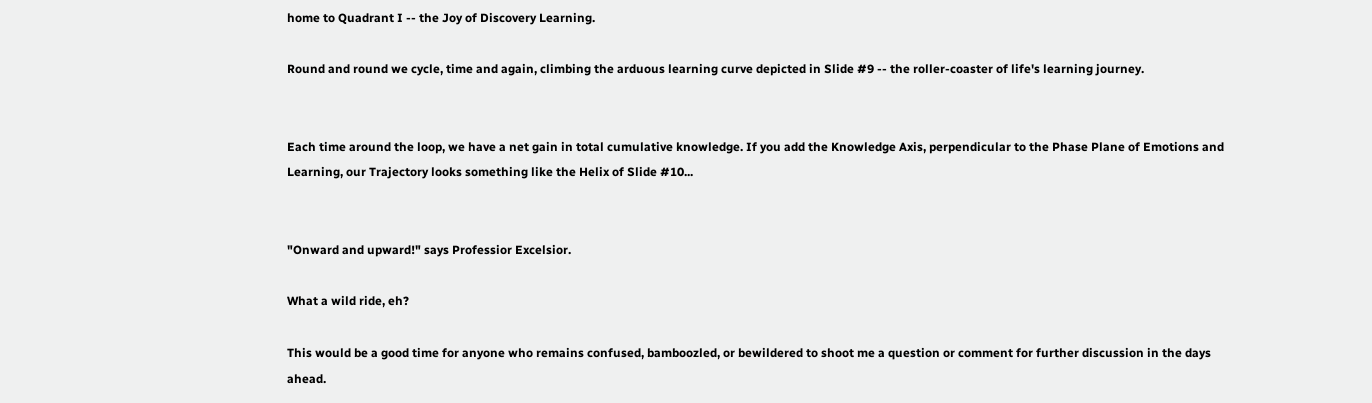home to Quadrant I -- the Joy of Discovery Learning.

Round and round we cycle, time and again, climbing the arduous learning curve depicted in Slide #9 -- the roller-coaster of life's learning journey.


Each time around the loop, we have a net gain in total cumulative knowledge. If you add the Knowledge Axis, perpendicular to the Phase Plane of Emotions and Learning, our Trajectory looks something like the Helix of Slide #10...


"Onward and upward!" says Professior Excelsior.

What a wild ride, eh?

This would be a good time for anyone who remains confused, bamboozled, or bewildered to shoot me a question or comment for further discussion in the days ahead.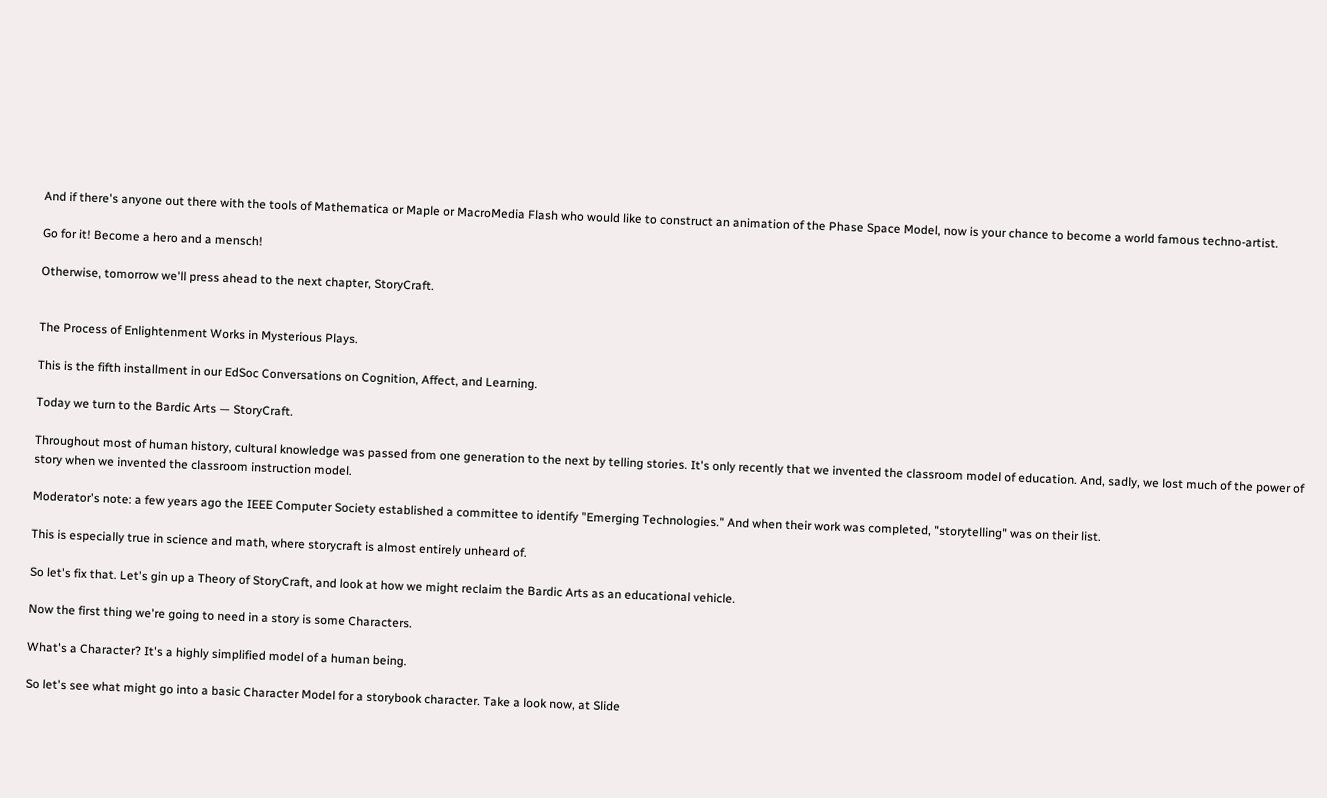And if there's anyone out there with the tools of Mathematica or Maple or MacroMedia Flash who would like to construct an animation of the Phase Space Model, now is your chance to become a world famous techno-artist.

Go for it! Become a hero and a mensch!

Otherwise, tomorrow we'll press ahead to the next chapter, StoryCraft.


The Process of Enlightenment Works in Mysterious Plays.

This is the fifth installment in our EdSoc Conversations on Cognition, Affect, and Learning.

Today we turn to the Bardic Arts — StoryCraft.

Throughout most of human history, cultural knowledge was passed from one generation to the next by telling stories. It's only recently that we invented the classroom model of education. And, sadly, we lost much of the power of story when we invented the classroom instruction model.

Moderator's note: a few years ago the IEEE Computer Society established a committee to identify "Emerging Technologies." And when their work was completed, "storytelling" was on their list.

This is especially true in science and math, where storycraft is almost entirely unheard of.

So let's fix that. Let's gin up a Theory of StoryCraft, and look at how we might reclaim the Bardic Arts as an educational vehicle.

Now the first thing we're going to need in a story is some Characters.

What's a Character? It's a highly simplified model of a human being.

So let's see what might go into a basic Character Model for a storybook character. Take a look now, at Slide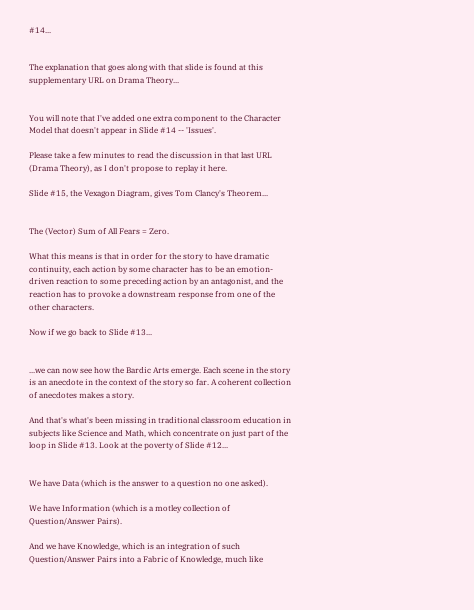#14...


The explanation that goes along with that slide is found at this supplementary URL on Drama Theory...


You will note that I've added one extra component to the Character Model that doesn't appear in Slide #14 -- 'Issues'.

Please take a few minutes to read the discussion in that last URL (Drama Theory), as I don't propose to replay it here.

Slide #15, the Vexagon Diagram, gives Tom Clancy's Theorem...


The (Vector) Sum of All Fears = Zero.

What this means is that in order for the story to have dramatic continuity, each action by some character has to be an emotion-driven reaction to some preceding action by an antagonist, and the reaction has to provoke a downstream response from one of the other characters.

Now if we go back to Slide #13...


...we can now see how the Bardic Arts emerge. Each scene in the story is an anecdote in the context of the story so far. A coherent collection of anecdotes makes a story.

And that's what's been missing in traditional classroom education in subjects like Science and Math, which concentrate on just part of the loop in Slide #13. Look at the poverty of Slide #12...


We have Data (which is the answer to a question no one asked).

We have Information (which is a motley collection of Question/Answer Pairs).

And we have Knowledge, which is an integration of such Question/Answer Pairs into a Fabric of Knowledge, much like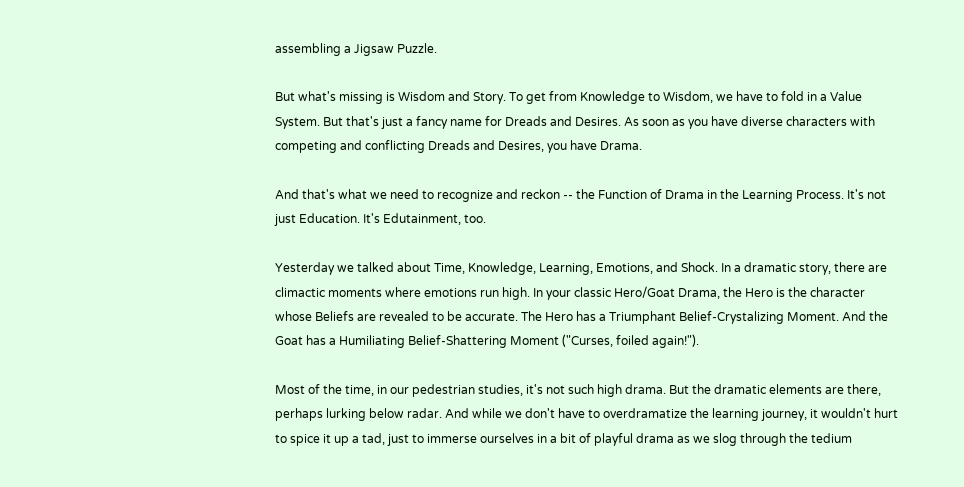assembling a Jigsaw Puzzle.

But what's missing is Wisdom and Story. To get from Knowledge to Wisdom, we have to fold in a Value System. But that's just a fancy name for Dreads and Desires. As soon as you have diverse characters with competing and conflicting Dreads and Desires, you have Drama.

And that's what we need to recognize and reckon -- the Function of Drama in the Learning Process. It's not just Education. It's Edutainment, too.

Yesterday we talked about Time, Knowledge, Learning, Emotions, and Shock. In a dramatic story, there are climactic moments where emotions run high. In your classic Hero/Goat Drama, the Hero is the character whose Beliefs are revealed to be accurate. The Hero has a Triumphant Belief-Crystalizing Moment. And the Goat has a Humiliating Belief-Shattering Moment ("Curses, foiled again!").

Most of the time, in our pedestrian studies, it's not such high drama. But the dramatic elements are there, perhaps lurking below radar. And while we don't have to overdramatize the learning journey, it wouldn't hurt to spice it up a tad, just to immerse ourselves in a bit of playful drama as we slog through the tedium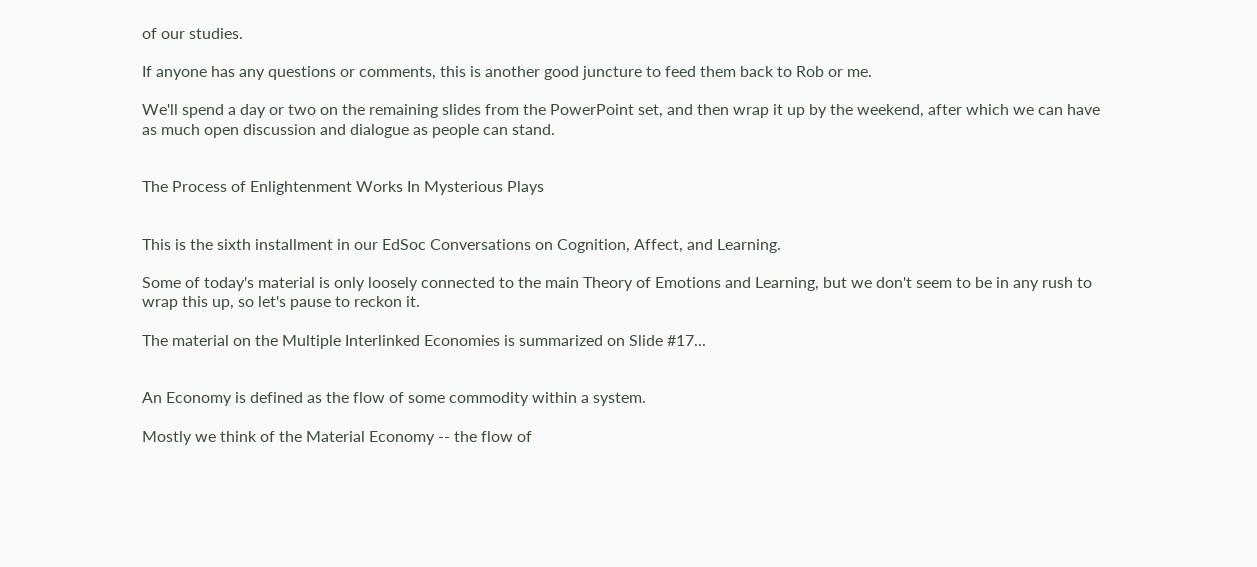of our studies.

If anyone has any questions or comments, this is another good juncture to feed them back to Rob or me.

We'll spend a day or two on the remaining slides from the PowerPoint set, and then wrap it up by the weekend, after which we can have as much open discussion and dialogue as people can stand.


The Process of Enlightenment Works In Mysterious Plays


This is the sixth installment in our EdSoc Conversations on Cognition, Affect, and Learning.

Some of today's material is only loosely connected to the main Theory of Emotions and Learning, but we don't seem to be in any rush to wrap this up, so let's pause to reckon it.

The material on the Multiple Interlinked Economies is summarized on Slide #17...


An Economy is defined as the flow of some commodity within a system.

Mostly we think of the Material Economy -- the flow of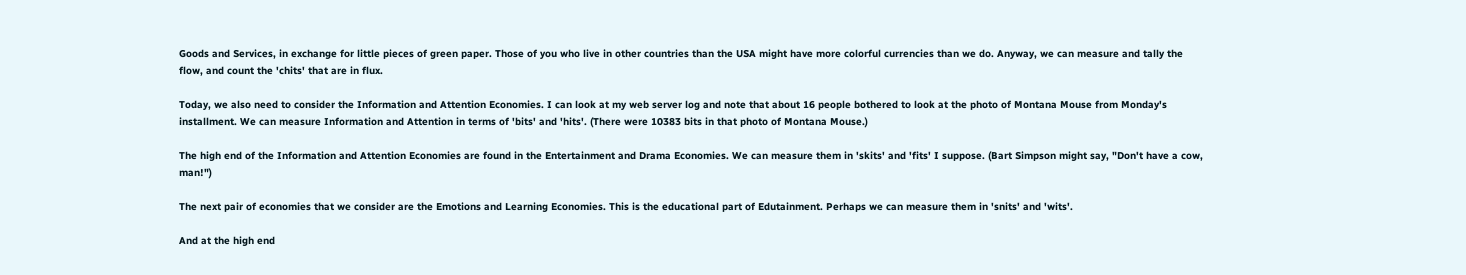Goods and Services, in exchange for little pieces of green paper. Those of you who live in other countries than the USA might have more colorful currencies than we do. Anyway, we can measure and tally the flow, and count the 'chits' that are in flux.

Today, we also need to consider the Information and Attention Economies. I can look at my web server log and note that about 16 people bothered to look at the photo of Montana Mouse from Monday's installment. We can measure Information and Attention in terms of 'bits' and 'hits'. (There were 10383 bits in that photo of Montana Mouse.)

The high end of the Information and Attention Economies are found in the Entertainment and Drama Economies. We can measure them in 'skits' and 'fits' I suppose. (Bart Simpson might say, "Don't have a cow, man!")

The next pair of economies that we consider are the Emotions and Learning Economies. This is the educational part of Edutainment. Perhaps we can measure them in 'snits' and 'wits'.

And at the high end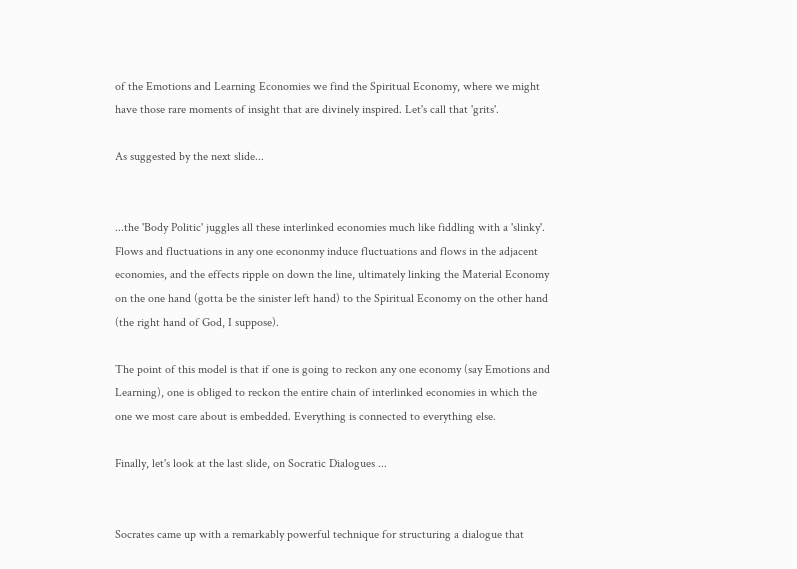of the Emotions and Learning Economies we find the Spiritual Economy, where we might have those rare moments of insight that are divinely inspired. Let's call that 'grits'.

As suggested by the next slide...


...the 'Body Politic' juggles all these interlinked economies much like fiddling with a 'slinky'. Flows and fluctuations in any one econonmy induce fluctuations and flows in the adjacent economies, and the effects ripple on down the line, ultimately linking the Material Economy on the one hand (gotta be the sinister left hand) to the Spiritual Economy on the other hand (the right hand of God, I suppose).

The point of this model is that if one is going to reckon any one economy (say Emotions and Learning), one is obliged to reckon the entire chain of interlinked economies in which the one we most care about is embedded. Everything is connected to everything else.

Finally, let's look at the last slide, on Socratic Dialogues ...


Socrates came up with a remarkably powerful technique for structuring a dialogue that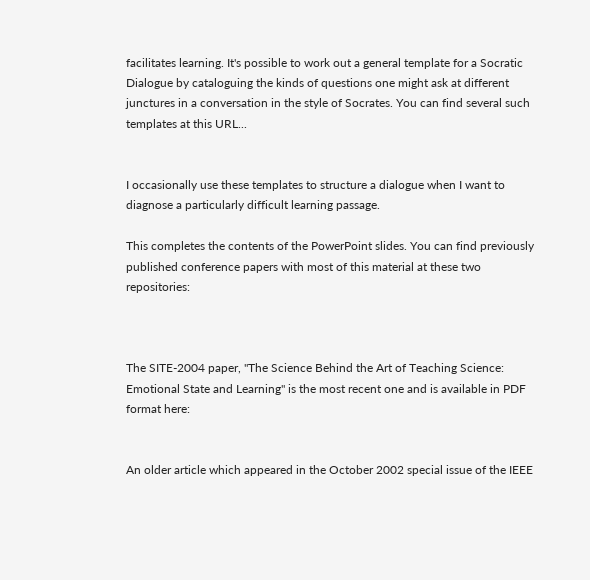facilitates learning. It's possible to work out a general template for a Socratic Dialogue by cataloguing the kinds of questions one might ask at different junctures in a conversation in the style of Socrates. You can find several such templates at this URL...


I occasionally use these templates to structure a dialogue when I want to diagnose a particularly difficult learning passage.

This completes the contents of the PowerPoint slides. You can find previously published conference papers with most of this material at these two repositories:



The SITE-2004 paper, "The Science Behind the Art of Teaching Science: Emotional State and Learning" is the most recent one and is available in PDF format here:


An older article which appeared in the October 2002 special issue of the IEEE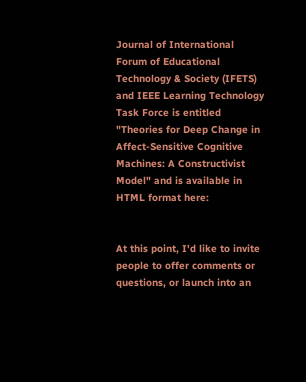Journal of International Forum of Educational Technology & Society (IFETS) and IEEE Learning Technology Task Force is entitled "Theories for Deep Change in Affect-Sensitive Cognitive Machines: A Constructivist Model" and is available in HTML format here:


At this point, I'd like to invite people to offer comments or questions, or launch into an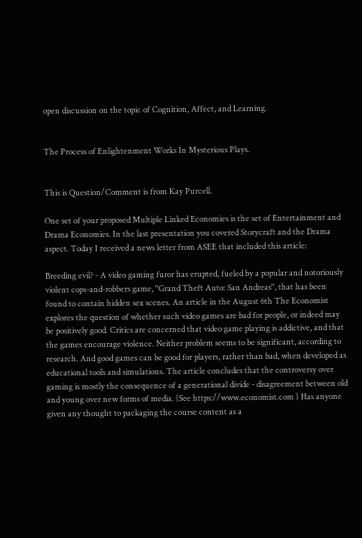open discussion on the topic of Cognition, Affect, and Learning.


The Process of Enlightenment Works In Mysterious Plays.


This is Question/Comment is from Kay Purcell.

One set of your proposed Multiple Linked Economies is the set of Entertainment and Drama Economies. In the last presentation you covered Storycraft and the Drama aspect. Today I received a news letter from ASEE that included this article:

Breeding evil? - A video gaming furor has erupted, fueled by a popular and notoriously violent cops-and-robbers game, "Grand Theft Auto: San Andreas", that has been found to contain hidden sex scenes. An article in the August 6th The Economist explores the question of whether such video games are bad for people, or indeed may be positively good. Critics are concerned that video game playing is addictive, and that the games encourage violence. Neither problem seems to be significant, according to research. And good games can be good for players, rather than bad, when developed as educational tools and simulations. The article concludes that the controversy over gaming is mostly the consequence of a generational divide - disagreement between old and young over new forms of media. (See https://www.economist.com ) Has anyone given any thought to packaging the course content as a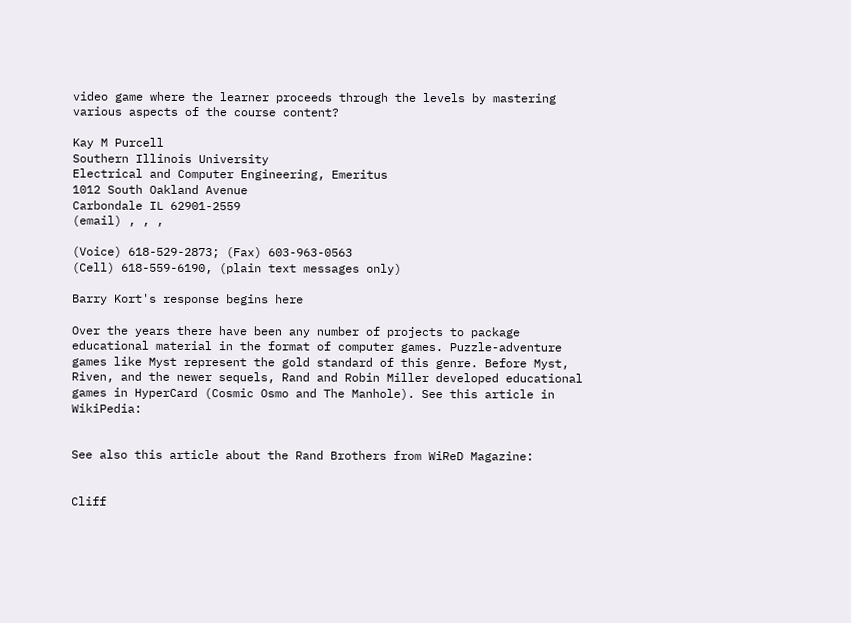video game where the learner proceeds through the levels by mastering various aspects of the course content?

Kay M Purcell
Southern Illinois University
Electrical and Computer Engineering, Emeritus
1012 South Oakland Avenue
Carbondale IL 62901-2559
(email) , , ,

(Voice) 618-529-2873; (Fax) 603-963-0563
(Cell) 618-559-6190, (plain text messages only)

Barry Kort's response begins here

Over the years there have been any number of projects to package educational material in the format of computer games. Puzzle-adventure games like Myst represent the gold standard of this genre. Before Myst, Riven, and the newer sequels, Rand and Robin Miller developed educational games in HyperCard (Cosmic Osmo and The Manhole). See this article in WikiPedia:


See also this article about the Rand Brothers from WiReD Magazine:


Cliff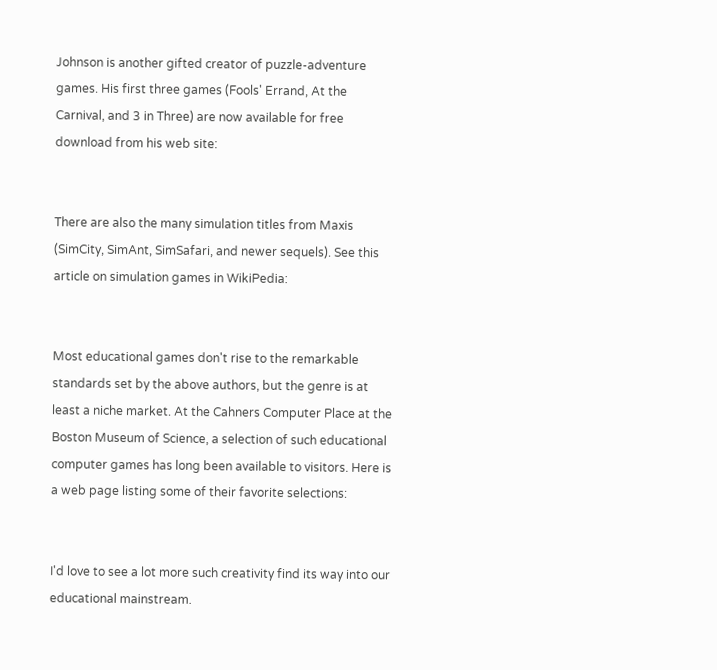Johnson is another gifted creator of puzzle-adventure games. His first three games (Fools' Errand, At the Carnival, and 3 in Three) are now available for free download from his web site:


There are also the many simulation titles from Maxis (SimCity, SimAnt, SimSafari, and newer sequels). See this article on simulation games in WikiPedia:


Most educational games don't rise to the remarkable standards set by the above authors, but the genre is at least a niche market. At the Cahners Computer Place at the Boston Museum of Science, a selection of such educational computer games has long been available to visitors. Here is a web page listing some of their favorite selections:


I'd love to see a lot more such creativity find its way into our educational mainstream.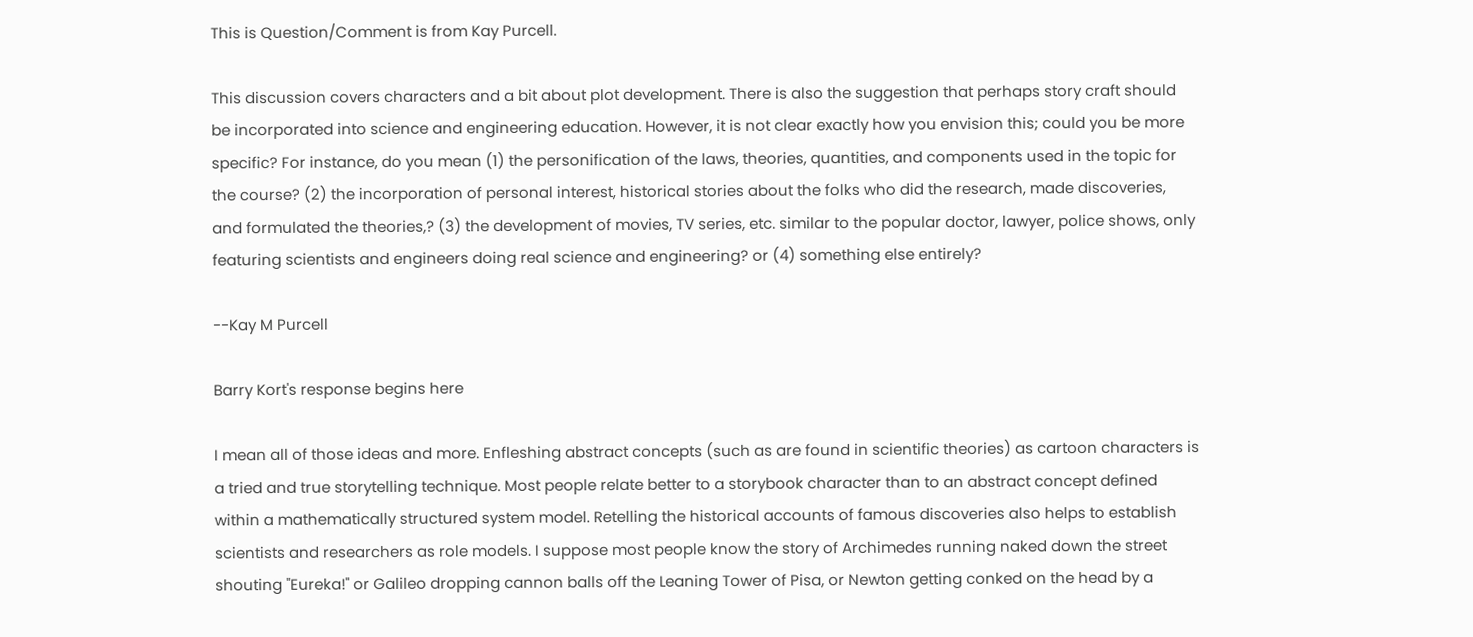This is Question/Comment is from Kay Purcell.

This discussion covers characters and a bit about plot development. There is also the suggestion that perhaps story craft should be incorporated into science and engineering education. However, it is not clear exactly how you envision this; could you be more specific? For instance, do you mean (1) the personification of the laws, theories, quantities, and components used in the topic for the course? (2) the incorporation of personal interest, historical stories about the folks who did the research, made discoveries, and formulated the theories,? (3) the development of movies, TV series, etc. similar to the popular doctor, lawyer, police shows, only featuring scientists and engineers doing real science and engineering? or (4) something else entirely?

--Kay M Purcell

Barry Kort's response begins here

I mean all of those ideas and more. Enfleshing abstract concepts (such as are found in scientific theories) as cartoon characters is a tried and true storytelling technique. Most people relate better to a storybook character than to an abstract concept defined within a mathematically structured system model. Retelling the historical accounts of famous discoveries also helps to establish scientists and researchers as role models. I suppose most people know the story of Archimedes running naked down the street shouting "Eureka!" or Galileo dropping cannon balls off the Leaning Tower of Pisa, or Newton getting conked on the head by a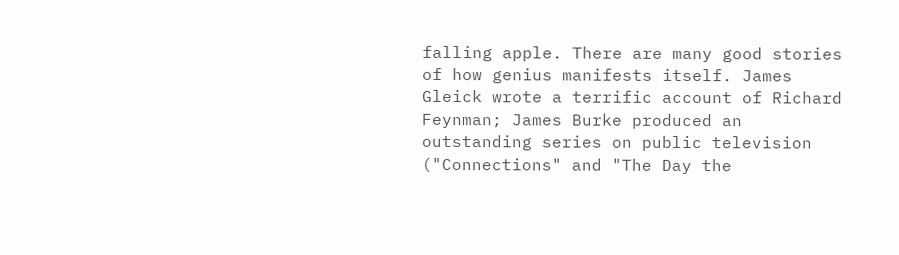falling apple. There are many good stories of how genius manifests itself. James Gleick wrote a terrific account of Richard Feynman; James Burke produced an outstanding series on public television ("Connections" and "The Day the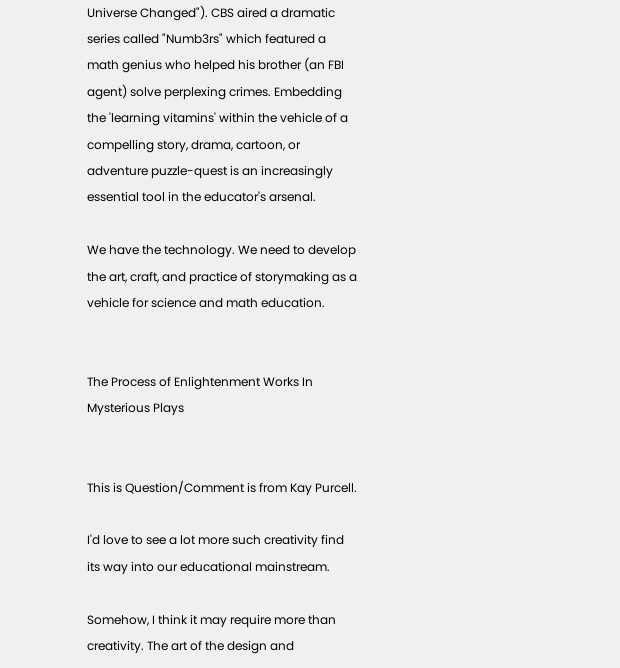Universe Changed"). CBS aired a dramatic series called "Numb3rs" which featured a math genius who helped his brother (an FBI agent) solve perplexing crimes. Embedding the 'learning vitamins' within the vehicle of a compelling story, drama, cartoon, or adventure puzzle-quest is an increasingly essential tool in the educator's arsenal.

We have the technology. We need to develop the art, craft, and practice of storymaking as a vehicle for science and math education.


The Process of Enlightenment Works In Mysterious Plays


This is Question/Comment is from Kay Purcell.

I'd love to see a lot more such creativity find its way into our educational mainstream.

Somehow, I think it may require more than creativity. The art of the design and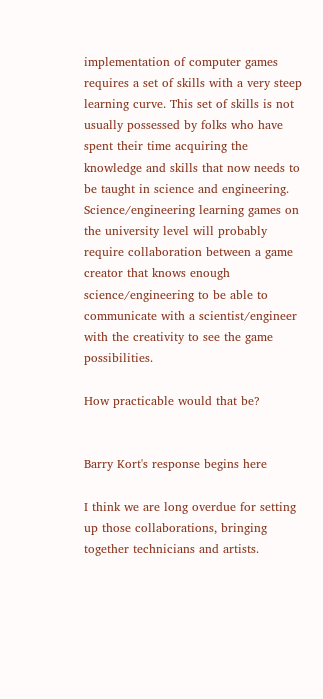implementation of computer games requires a set of skills with a very steep learning curve. This set of skills is not usually possessed by folks who have spent their time acquiring the knowledge and skills that now needs to be taught in science and engineering. Science/engineering learning games on the university level will probably require collaboration between a game creator that knows enough science/engineering to be able to communicate with a scientist/engineer with the creativity to see the game possibilities.

How practicable would that be?


Barry Kort's response begins here

I think we are long overdue for setting up those collaborations, bringing together technicians and artists.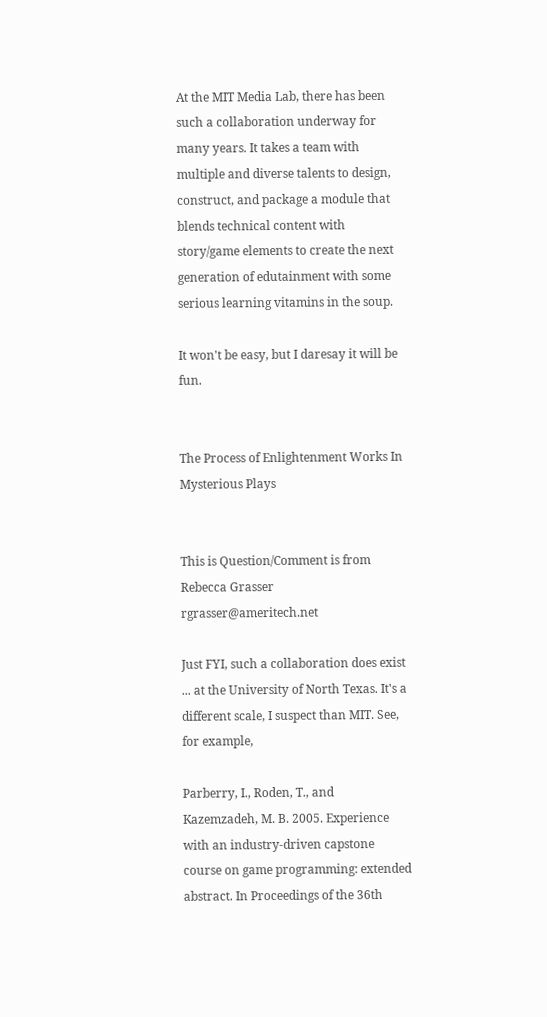At the MIT Media Lab, there has been such a collaboration underway for many years. It takes a team with multiple and diverse talents to design, construct, and package a module that blends technical content with story/game elements to create the next generation of edutainment with some serious learning vitamins in the soup.

It won't be easy, but I daresay it will be fun.


The Process of Enlightenment Works In Mysterious Plays


This is Question/Comment is from Rebecca Grasser rgrasser@ameritech.net

Just FYI, such a collaboration does exist ... at the University of North Texas. It's a different scale, I suspect than MIT. See, for example,

Parberry, I., Roden, T., and Kazemzadeh, M. B. 2005. Experience with an industry-driven capstone course on game programming: extended abstract. In Proceedings of the 36th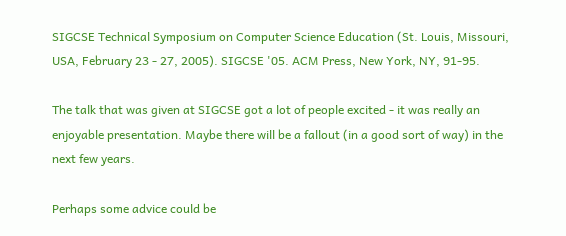SIGCSE Technical Symposium on Computer Science Education (St. Louis, Missouri, USA, February 23 - 27, 2005). SIGCSE '05. ACM Press, New York, NY, 91-95.

The talk that was given at SIGCSE got a lot of people excited - it was really an enjoyable presentation. Maybe there will be a fallout (in a good sort of way) in the next few years.

Perhaps some advice could be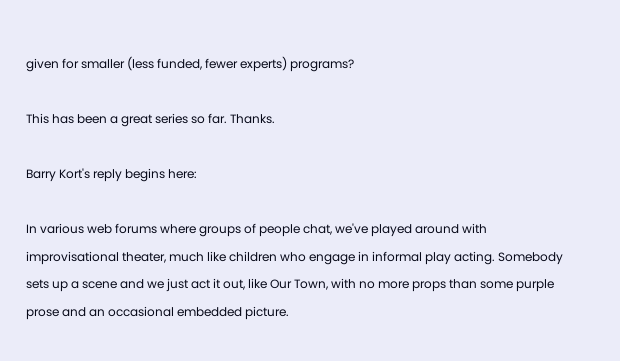given for smaller (less funded, fewer experts) programs?

This has been a great series so far. Thanks.

Barry Kort's reply begins here:

In various web forums where groups of people chat, we've played around with improvisational theater, much like children who engage in informal play acting. Somebody sets up a scene and we just act it out, like Our Town, with no more props than some purple prose and an occasional embedded picture.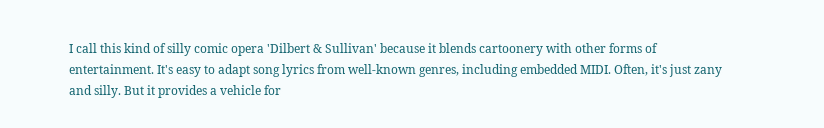I call this kind of silly comic opera 'Dilbert & Sullivan' because it blends cartoonery with other forms of entertainment. It's easy to adapt song lyrics from well-known genres, including embedded MIDI. Often, it's just zany and silly. But it provides a vehicle for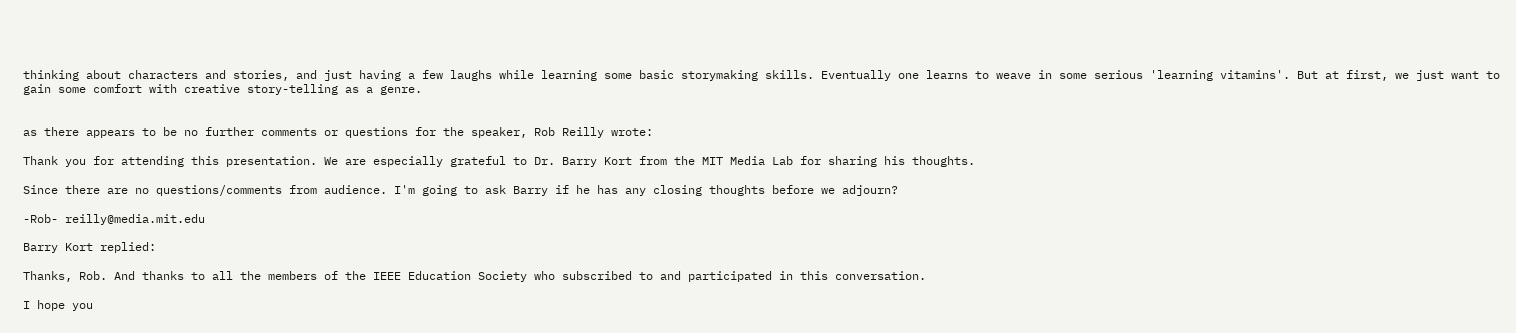thinking about characters and stories, and just having a few laughs while learning some basic storymaking skills. Eventually one learns to weave in some serious 'learning vitamins'. But at first, we just want to gain some comfort with creative story-telling as a genre.


as there appears to be no further comments or questions for the speaker, Rob Reilly wrote:

Thank you for attending this presentation. We are especially grateful to Dr. Barry Kort from the MIT Media Lab for sharing his thoughts.

Since there are no questions/comments from audience. I'm going to ask Barry if he has any closing thoughts before we adjourn?

-Rob- reilly@media.mit.edu

Barry Kort replied:

Thanks, Rob. And thanks to all the members of the IEEE Education Society who subscribed to and participated in this conversation.

I hope you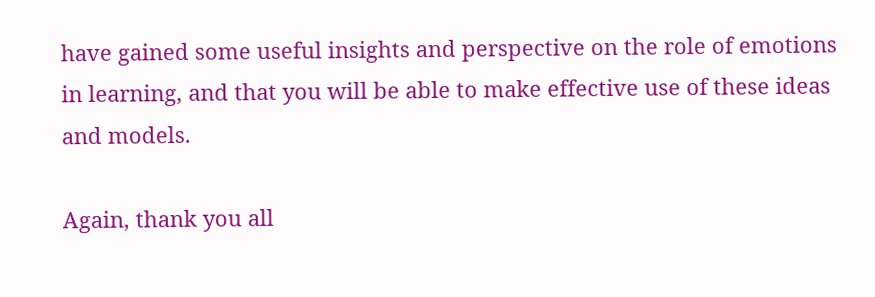have gained some useful insights and perspective on the role of emotions in learning, and that you will be able to make effective use of these ideas and models.

Again, thank you all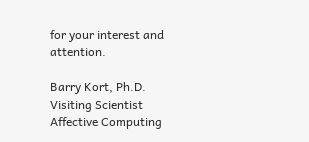for your interest and attention.

Barry Kort, Ph.D.
Visiting Scientist
Affective Computing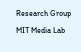Research Group
MIT Media Lab